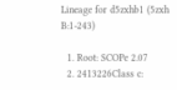Lineage for d5zxhb1 (5zxh B:1-243)

  1. Root: SCOPe 2.07
  2. 2413226Class c: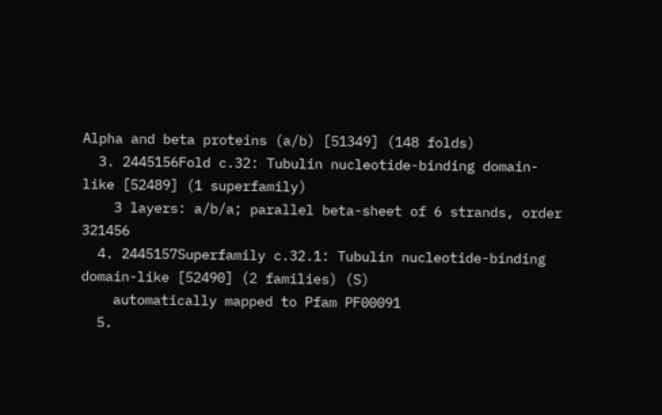Alpha and beta proteins (a/b) [51349] (148 folds)
  3. 2445156Fold c.32: Tubulin nucleotide-binding domain-like [52489] (1 superfamily)
    3 layers: a/b/a; parallel beta-sheet of 6 strands, order 321456
  4. 2445157Superfamily c.32.1: Tubulin nucleotide-binding domain-like [52490] (2 families) (S)
    automatically mapped to Pfam PF00091
  5.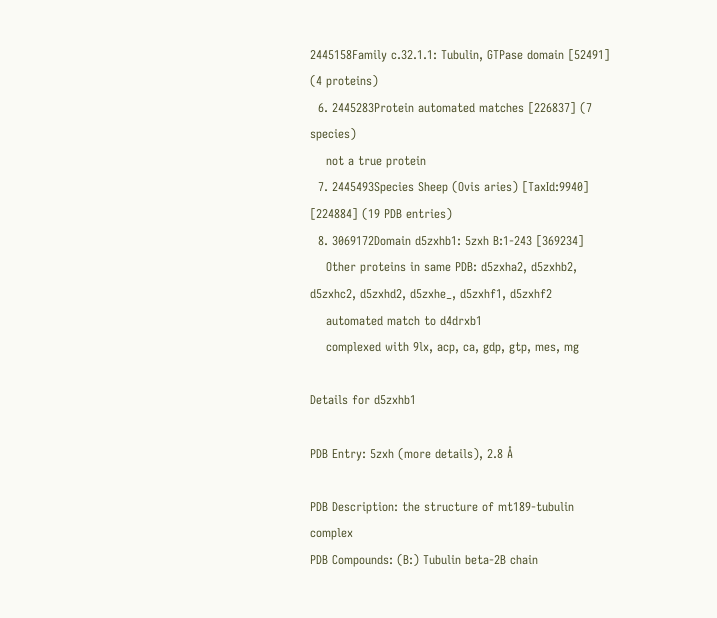2445158Family c.32.1.1: Tubulin, GTPase domain [52491] (4 proteins)
  6. 2445283Protein automated matches [226837] (7 species)
    not a true protein
  7. 2445493Species Sheep (Ovis aries) [TaxId:9940] [224884] (19 PDB entries)
  8. 3069172Domain d5zxhb1: 5zxh B:1-243 [369234]
    Other proteins in same PDB: d5zxha2, d5zxhb2, d5zxhc2, d5zxhd2, d5zxhe_, d5zxhf1, d5zxhf2
    automated match to d4drxb1
    complexed with 9lx, acp, ca, gdp, gtp, mes, mg

Details for d5zxhb1

PDB Entry: 5zxh (more details), 2.8 Å

PDB Description: the structure of mt189-tubulin complex
PDB Compounds: (B:) Tubulin beta-2B chain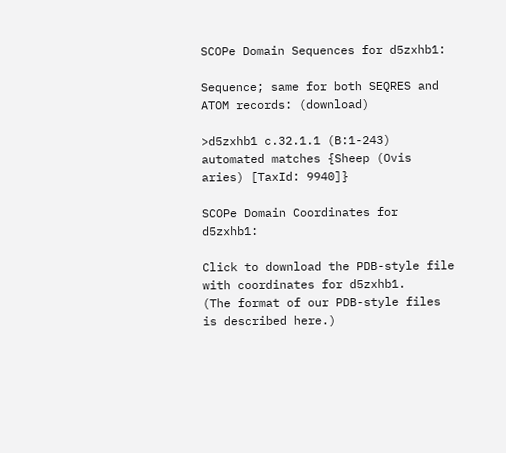SCOPe Domain Sequences for d5zxhb1:

Sequence; same for both SEQRES and ATOM records: (download)

>d5zxhb1 c.32.1.1 (B:1-243) automated matches {Sheep (Ovis aries) [TaxId: 9940]}

SCOPe Domain Coordinates for d5zxhb1:

Click to download the PDB-style file with coordinates for d5zxhb1.
(The format of our PDB-style files is described here.)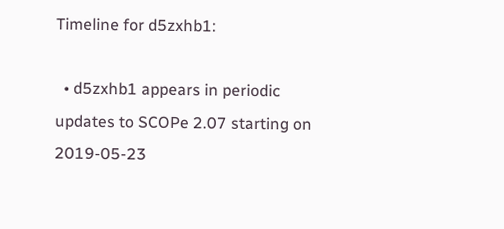Timeline for d5zxhb1:

  • d5zxhb1 appears in periodic updates to SCOPe 2.07 starting on 2019-05-23